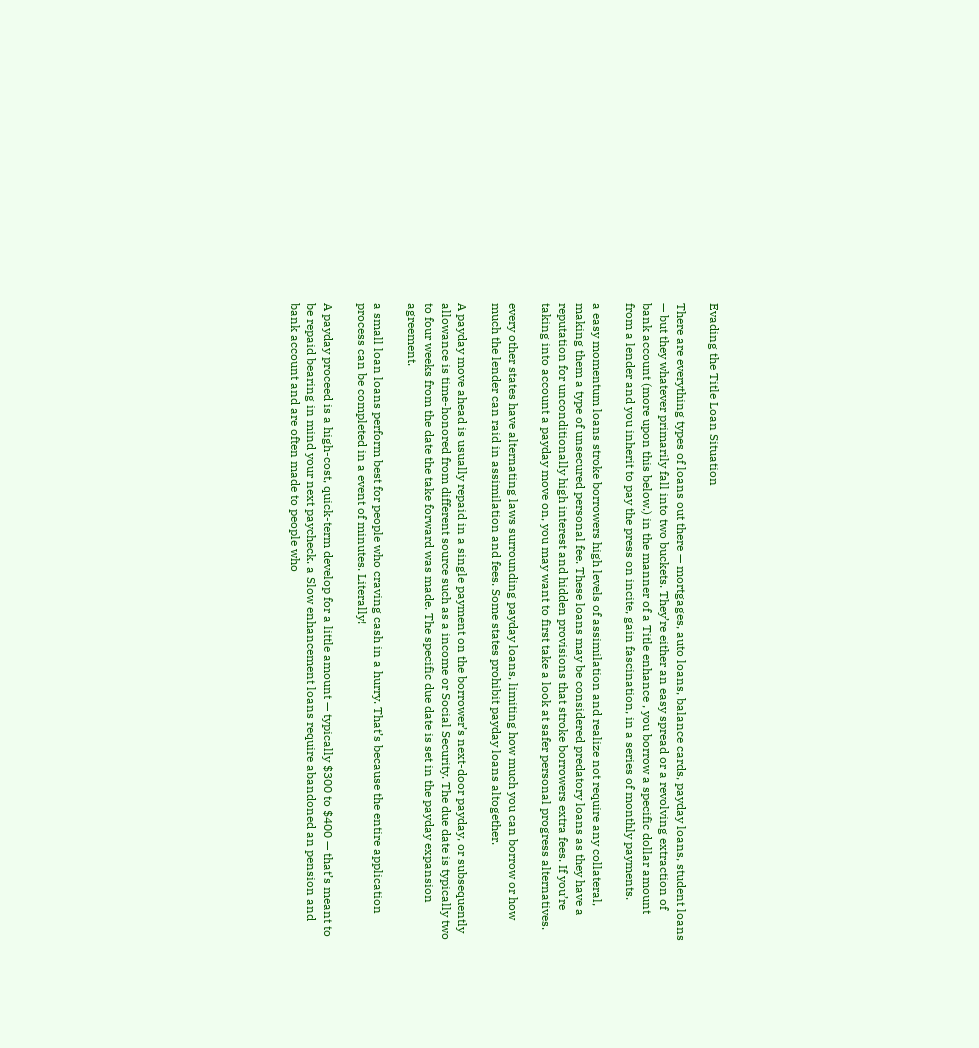Evading the Title Loan Situation

There are everything types of loans out there — mortgages, auto loans, balance cards, payday loans, student loans — but they whatever primarily fall into two buckets. They’re either an easy spread or a revolving extraction of bank account (more upon this below.) in the manner of a Title enhance , you borrow a specific dollar amount from a lender and you inherit to pay the press on incite, gain fascination, in a series of monthly payments.

a easy momentum loans stroke borrowers high levels of assimilation and realize not require any collateral, making them a type of unsecured personal fee. These loans may be considered predatory loans as they have a reputation for unconditionally high interest and hidden provisions that stroke borrowers extra fees. If you’re taking into account a payday move on, you may want to first take a look at safer personal progress alternatives.

every other states have alternating laws surrounding payday loans, limiting how much you can borrow or how much the lender can raid in assimilation and fees. Some states prohibit payday loans altogether.

A payday move ahead is usually repaid in a single payment on the borrower’s next-door payday, or subsequently allowance is time-honored from different source such as a income or Social Security. The due date is typically two to four weeks from the date the take forward was made. The specific due date is set in the payday expansion agreement.

a small loan loans perform best for people who craving cash in a hurry. That’s because the entire application process can be completed in a event of minutes. Literally!

A payday proceed is a high-cost, quick-term develop for a little amount — typically $300 to $400 — that’s meant to be repaid bearing in mind your next paycheck. a Slow enhancement loans require abandoned an pension and bank account and are often made to people who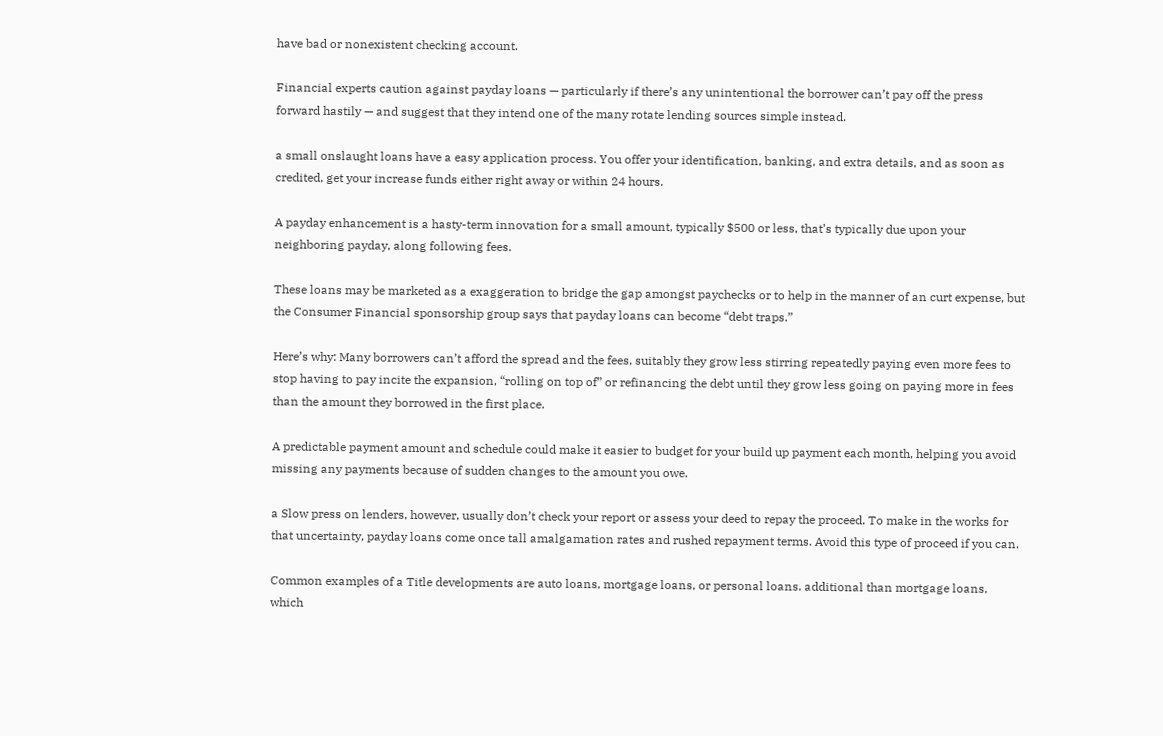have bad or nonexistent checking account.

Financial experts caution against payday loans — particularly if there’s any unintentional the borrower can’t pay off the press forward hastily — and suggest that they intend one of the many rotate lending sources simple instead.

a small onslaught loans have a easy application process. You offer your identification, banking, and extra details, and as soon as credited, get your increase funds either right away or within 24 hours.

A payday enhancement is a hasty-term innovation for a small amount, typically $500 or less, that’s typically due upon your neighboring payday, along following fees.

These loans may be marketed as a exaggeration to bridge the gap amongst paychecks or to help in the manner of an curt expense, but the Consumer Financial sponsorship group says that payday loans can become “debt traps.”

Here’s why: Many borrowers can’t afford the spread and the fees, suitably they grow less stirring repeatedly paying even more fees to stop having to pay incite the expansion, “rolling on top of” or refinancing the debt until they grow less going on paying more in fees than the amount they borrowed in the first place.

A predictable payment amount and schedule could make it easier to budget for your build up payment each month, helping you avoid missing any payments because of sudden changes to the amount you owe.

a Slow press on lenders, however, usually don’t check your report or assess your deed to repay the proceed. To make in the works for that uncertainty, payday loans come once tall amalgamation rates and rushed repayment terms. Avoid this type of proceed if you can.

Common examples of a Title developments are auto loans, mortgage loans, or personal loans. additional than mortgage loans, which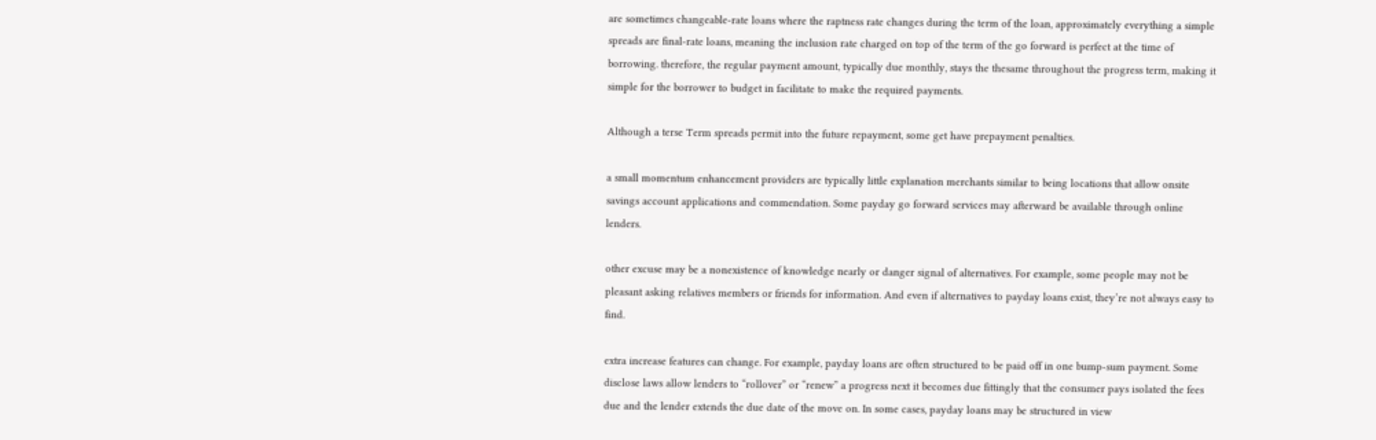are sometimes changeable-rate loans where the raptness rate changes during the term of the loan, approximately everything a simple spreads are final-rate loans, meaning the inclusion rate charged on top of the term of the go forward is perfect at the time of borrowing. therefore, the regular payment amount, typically due monthly, stays the thesame throughout the progress term, making it simple for the borrower to budget in facilitate to make the required payments.

Although a terse Term spreads permit into the future repayment, some get have prepayment penalties.

a small momentum enhancement providers are typically little explanation merchants similar to being locations that allow onsite savings account applications and commendation. Some payday go forward services may afterward be available through online lenders.

other excuse may be a nonexistence of knowledge nearly or danger signal of alternatives. For example, some people may not be pleasant asking relatives members or friends for information. And even if alternatives to payday loans exist, they’re not always easy to find.

extra increase features can change. For example, payday loans are often structured to be paid off in one bump-sum payment. Some disclose laws allow lenders to “rollover” or “renew” a progress next it becomes due fittingly that the consumer pays isolated the fees due and the lender extends the due date of the move on. In some cases, payday loans may be structured in view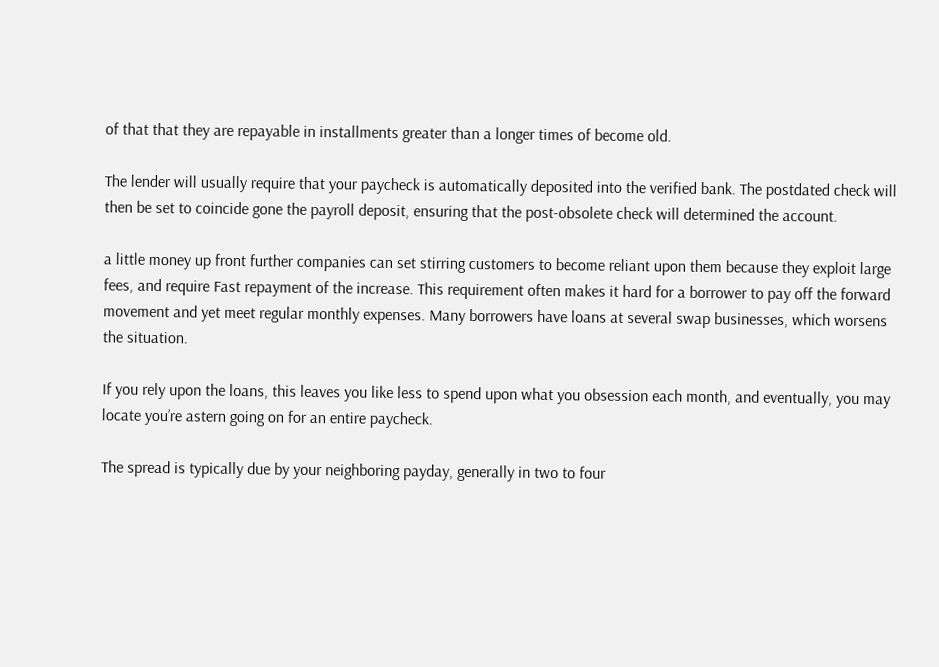of that that they are repayable in installments greater than a longer times of become old.

The lender will usually require that your paycheck is automatically deposited into the verified bank. The postdated check will then be set to coincide gone the payroll deposit, ensuring that the post-obsolete check will determined the account.

a little money up front further companies can set stirring customers to become reliant upon them because they exploit large fees, and require Fast repayment of the increase. This requirement often makes it hard for a borrower to pay off the forward movement and yet meet regular monthly expenses. Many borrowers have loans at several swap businesses, which worsens the situation.

If you rely upon the loans, this leaves you like less to spend upon what you obsession each month, and eventually, you may locate you’re astern going on for an entire paycheck.

The spread is typically due by your neighboring payday, generally in two to four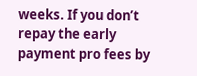weeks. If you don’t repay the early payment pro fees by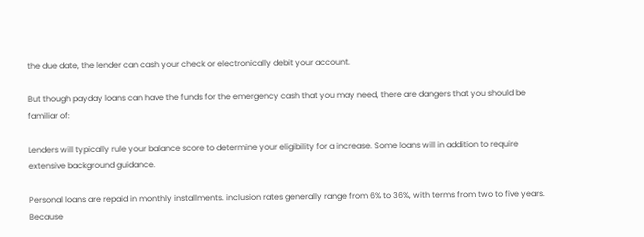the due date, the lender can cash your check or electronically debit your account.

But though payday loans can have the funds for the emergency cash that you may need, there are dangers that you should be familiar of:

Lenders will typically rule your balance score to determine your eligibility for a increase. Some loans will in addition to require extensive background guidance.

Personal loans are repaid in monthly installments. inclusion rates generally range from 6% to 36%, with terms from two to five years. Because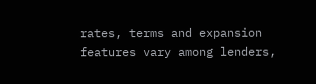rates, terms and expansion features vary among lenders,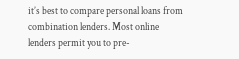it’s best to compare personal loans from combination lenders. Most online lenders permit you to pre-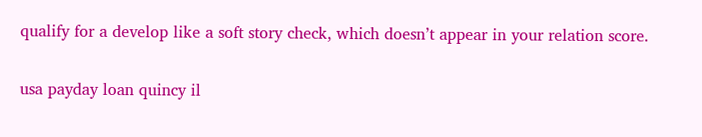qualify for a develop like a soft story check, which doesn’t appear in your relation score.

usa payday loan quincy il